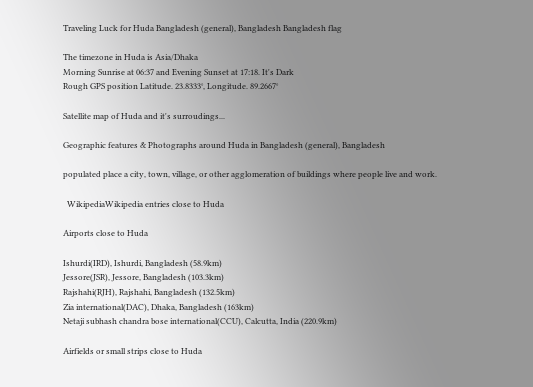Traveling Luck for Huda Bangladesh (general), Bangladesh Bangladesh flag

The timezone in Huda is Asia/Dhaka
Morning Sunrise at 06:37 and Evening Sunset at 17:18. It's Dark
Rough GPS position Latitude. 23.8333°, Longitude. 89.2667°

Satellite map of Huda and it's surroudings...

Geographic features & Photographs around Huda in Bangladesh (general), Bangladesh

populated place a city, town, village, or other agglomeration of buildings where people live and work.

  WikipediaWikipedia entries close to Huda

Airports close to Huda

Ishurdi(IRD), Ishurdi, Bangladesh (58.9km)
Jessore(JSR), Jessore, Bangladesh (103.3km)
Rajshahi(RJH), Rajshahi, Bangladesh (132.5km)
Zia international(DAC), Dhaka, Bangladesh (163km)
Netaji subhash chandra bose international(CCU), Calcutta, India (220.9km)

Airfields or small strips close to Huda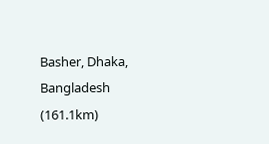Basher, Dhaka, Bangladesh (161.1km)